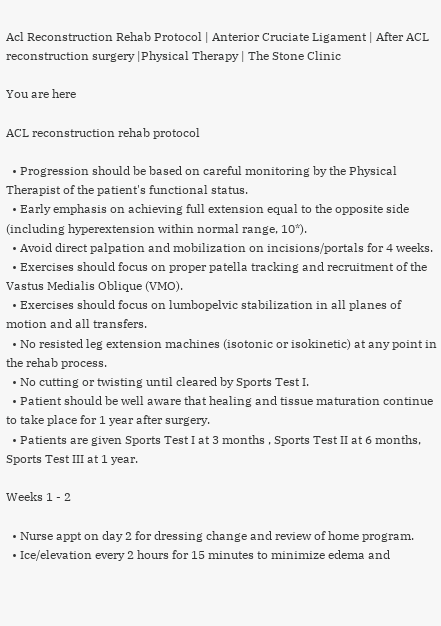Acl Reconstruction Rehab Protocol | Anterior Cruciate Ligament | After ACL reconstruction surgery |Physical Therapy | The Stone Clinic

You are here

ACL reconstruction rehab protocol

  • Progression should be based on careful monitoring by the Physical Therapist of the patient's functional status.
  • Early emphasis on achieving full extension equal to the opposite side (including hyperextension within normal range, 10*).
  • Avoid direct palpation and mobilization on incisions/portals for 4 weeks.
  • Exercises should focus on proper patella tracking and recruitment of the Vastus Medialis Oblique (VMO).
  • Exercises should focus on lumbopelvic stabilization in all planes of motion and all transfers.
  • No resisted leg extension machines (isotonic or isokinetic) at any point in the rehab process.
  • No cutting or twisting until cleared by Sports Test I.
  • Patient should be well aware that healing and tissue maturation continue to take place for 1 year after surgery.
  • Patients are given Sports Test I at 3 months , Sports Test II at 6 months, Sports Test III at 1 year.

Weeks 1 - 2

  • Nurse appt on day 2 for dressing change and review of home program.
  • Ice/elevation every 2 hours for 15 minutes to minimize edema and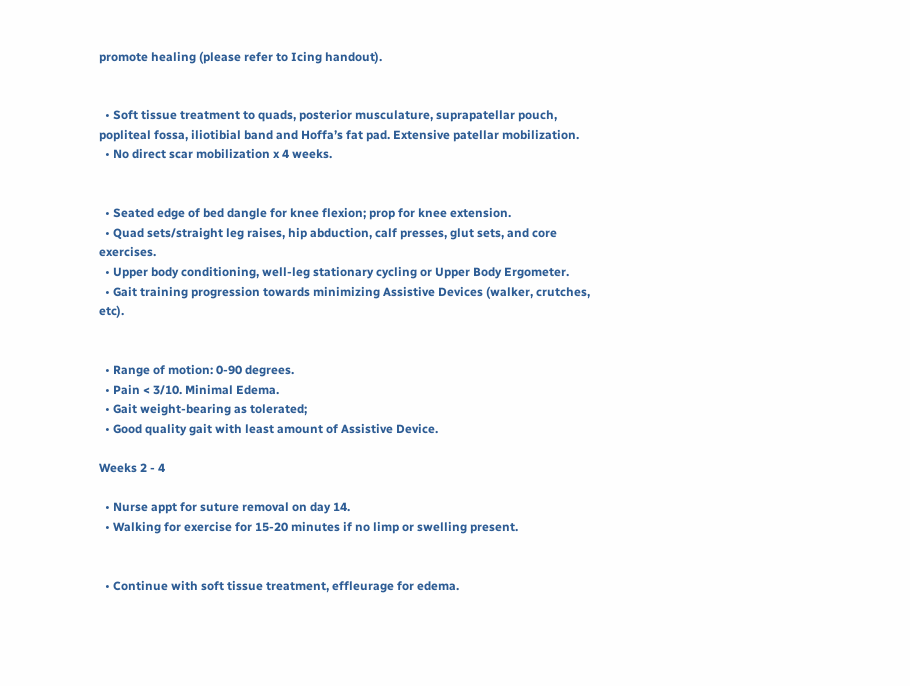promote healing (please refer to Icing handout).


  • Soft tissue treatment to quads, posterior musculature, suprapatellar pouch, popliteal fossa, iliotibial band and Hoffa’s fat pad. Extensive patellar mobilization.
  • No direct scar mobilization x 4 weeks.


  • Seated edge of bed dangle for knee flexion; prop for knee extension.
  • Quad sets/straight leg raises, hip abduction, calf presses, glut sets, and core exercises.
  • Upper body conditioning, well-leg stationary cycling or Upper Body Ergometer.
  • Gait training progression towards minimizing Assistive Devices (walker, crutches, etc).


  • Range of motion: 0-90 degrees.
  • Pain < 3/10. Minimal Edema.
  • Gait weight-bearing as tolerated;
  • Good quality gait with least amount of Assistive Device.

Weeks 2 - 4

  • Nurse appt for suture removal on day 14.
  • Walking for exercise for 15-20 minutes if no limp or swelling present.


  • Continue with soft tissue treatment, effleurage for edema.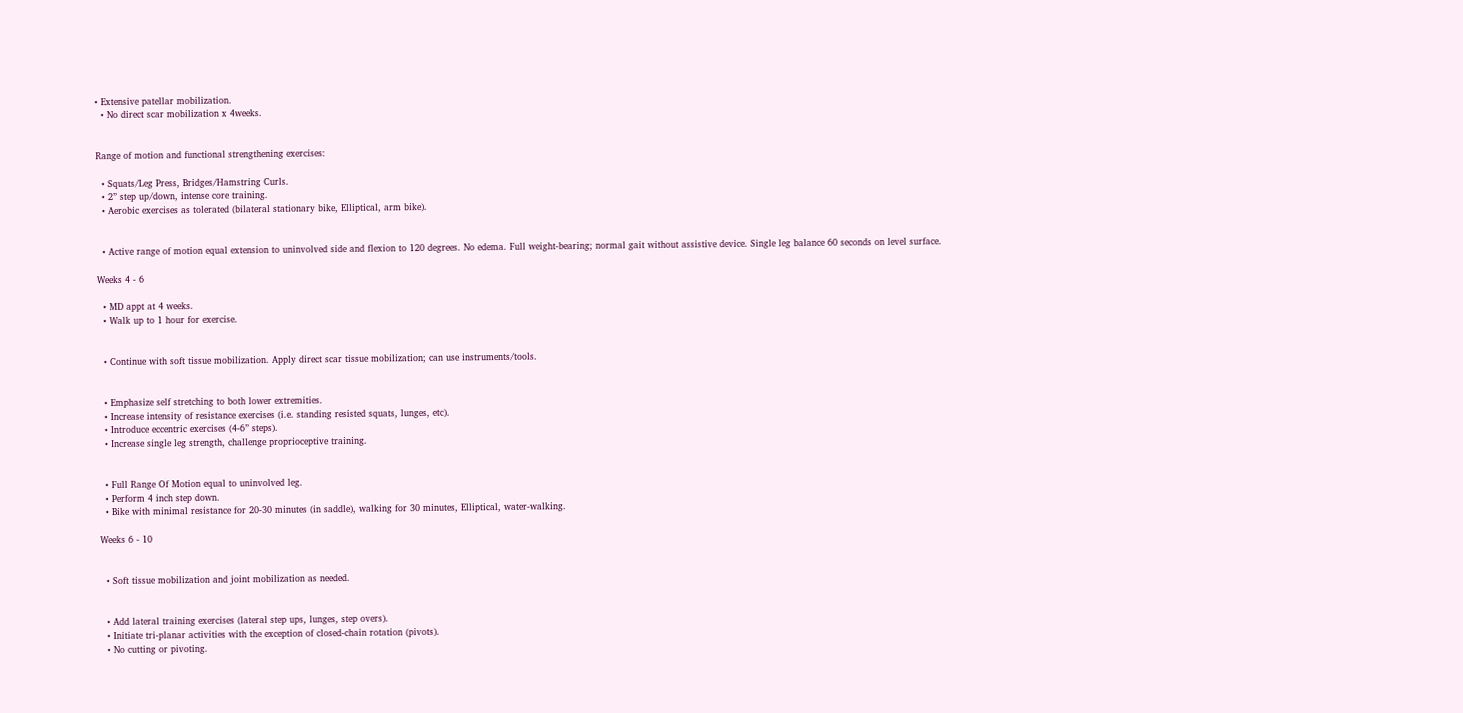• Extensive patellar mobilization.
  • No direct scar mobilization x 4weeks.


Range of motion and functional strengthening exercises:

  • Squats/Leg Press, Bridges/Hamstring Curls.
  • 2” step up/down, intense core training.
  • Aerobic exercises as tolerated (bilateral stationary bike, Elliptical, arm bike).


  • Active range of motion equal extension to uninvolved side and flexion to 120 degrees. No edema. Full weight-bearing; normal gait without assistive device. Single leg balance 60 seconds on level surface.

Weeks 4 - 6

  • MD appt at 4 weeks.
  • Walk up to 1 hour for exercise.


  • Continue with soft tissue mobilization. Apply direct scar tissue mobilization; can use instruments/tools.


  • Emphasize self stretching to both lower extremities.
  • Increase intensity of resistance exercises (i.e. standing resisted squats, lunges, etc).
  • Introduce eccentric exercises (4-6” steps).
  • Increase single leg strength, challenge proprioceptive training.


  • Full Range Of Motion equal to uninvolved leg.
  • Perform 4 inch step down.
  • Bike with minimal resistance for 20-30 minutes (in saddle), walking for 30 minutes, Elliptical, water-walking.

Weeks 6 - 10


  • Soft tissue mobilization and joint mobilization as needed.


  • Add lateral training exercises (lateral step ups, lunges, step overs).
  • Initiate tri-planar activities with the exception of closed-chain rotation (pivots).
  • No cutting or pivoting.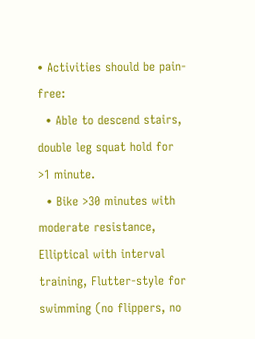• Activities should be pain-free:
  • Able to descend stairs, double leg squat hold for >1 minute.
  • Bike >30 minutes with moderate resistance, Elliptical with interval training, Flutter-style for swimming (no flippers, no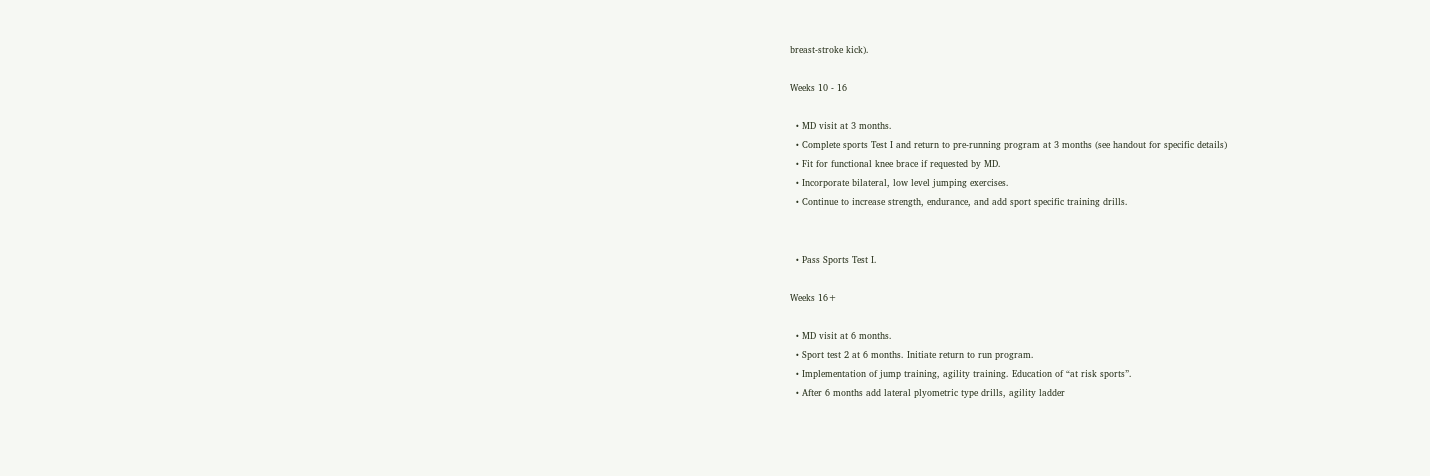breast-stroke kick).

Weeks 10 - 16

  • MD visit at 3 months.
  • Complete sports Test I and return to pre-running program at 3 months (see handout for specific details)
  • Fit for functional knee brace if requested by MD.
  • Incorporate bilateral, low level jumping exercises.
  • Continue to increase strength, endurance, and add sport specific training drills.


  • Pass Sports Test I.

Weeks 16+

  • MD visit at 6 months.
  • Sport test 2 at 6 months. Initiate return to run program.
  • Implementation of jump training, agility training. Education of “at risk sports”.
  • After 6 months add lateral plyometric type drills, agility ladder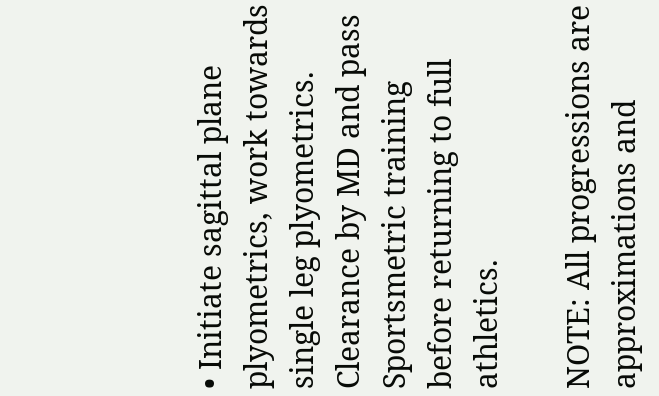• Initiate sagittal plane plyometrics, work towards single leg plyometrics. Clearance by MD and pass Sportsmetric training before returning to full athletics.

NOTE: All progressions are approximations and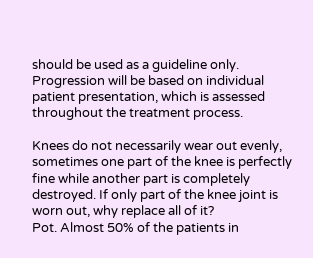should be used as a guideline only. Progression will be based on individual patient presentation, which is assessed throughout the treatment process.

Knees do not necessarily wear out evenly, sometimes one part of the knee is perfectly fine while another part is completely destroyed. If only part of the knee joint is worn out, why replace all of it?
Pot. Almost 50% of the patients in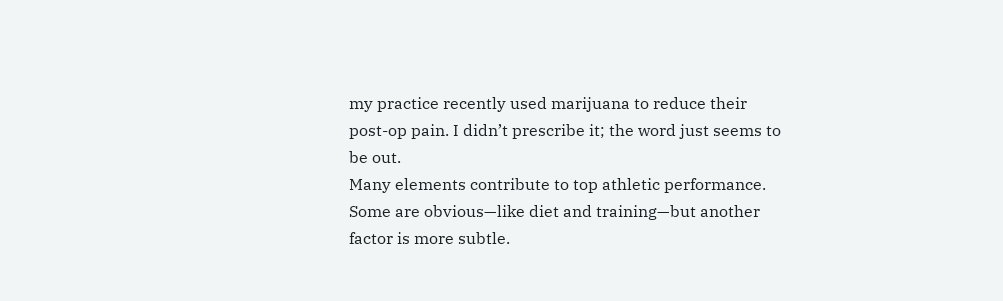my practice recently used marijuana to reduce their post-op pain. I didn’t prescribe it; the word just seems to be out.
Many elements contribute to top athletic performance. Some are obvious—like diet and training—but another factor is more subtle.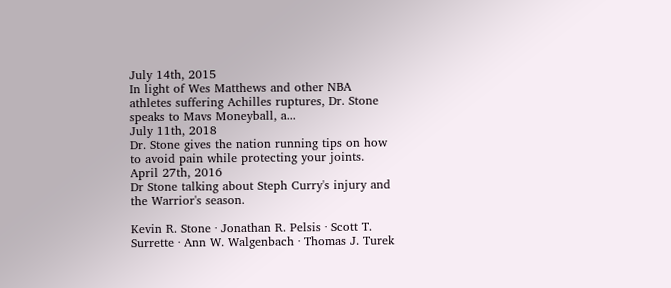July 14th, 2015
In light of Wes Matthews and other NBA athletes suffering Achilles ruptures, Dr. Stone speaks to Mavs Moneyball, a...
July 11th, 2018
Dr. Stone gives the nation running tips on how to avoid pain while protecting your joints.
April 27th, 2016
Dr Stone talking about Steph Curry's injury and the Warrior's season.

Kevin R. Stone · Jonathan R. Pelsis · Scott T. Surrette · Ann W. Walgenbach · Thomas J. Turek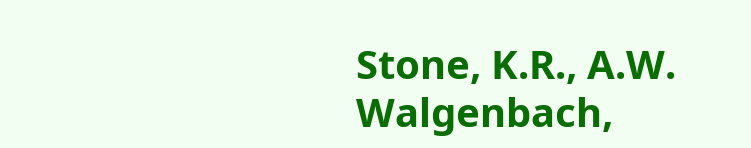Stone, K.R., A.W. Walgenbach,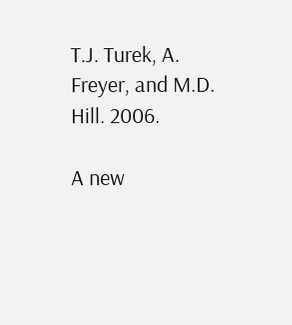T.J. Turek, A. Freyer, and M.D. Hill. 2006.

A new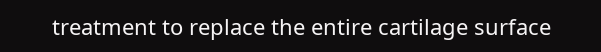treatment to replace the entire cartilage surface